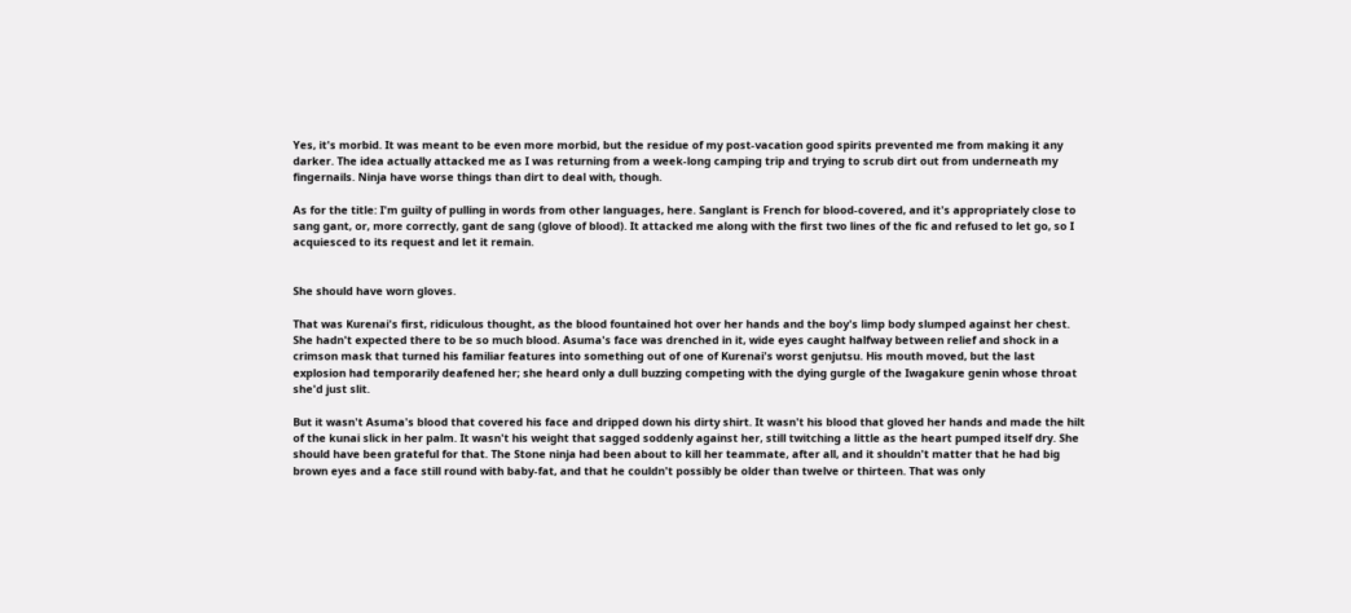Yes, it's morbid. It was meant to be even more morbid, but the residue of my post-vacation good spirits prevented me from making it any darker. The idea actually attacked me as I was returning from a week-long camping trip and trying to scrub dirt out from underneath my fingernails. Ninja have worse things than dirt to deal with, though.

As for the title: I'm guilty of pulling in words from other languages, here. Sanglant is French for blood-covered, and it's appropriately close to sang gant, or, more correctly, gant de sang (glove of blood). It attacked me along with the first two lines of the fic and refused to let go, so I acquiesced to its request and let it remain.


She should have worn gloves.

That was Kurenai's first, ridiculous thought, as the blood fountained hot over her hands and the boy's limp body slumped against her chest. She hadn't expected there to be so much blood. Asuma's face was drenched in it, wide eyes caught halfway between relief and shock in a crimson mask that turned his familiar features into something out of one of Kurenai's worst genjutsu. His mouth moved, but the last explosion had temporarily deafened her; she heard only a dull buzzing competing with the dying gurgle of the Iwagakure genin whose throat she'd just slit.

But it wasn't Asuma's blood that covered his face and dripped down his dirty shirt. It wasn't his blood that gloved her hands and made the hilt of the kunai slick in her palm. It wasn't his weight that sagged soddenly against her, still twitching a little as the heart pumped itself dry. She should have been grateful for that. The Stone ninja had been about to kill her teammate, after all, and it shouldn't matter that he had big brown eyes and a face still round with baby-fat, and that he couldn't possibly be older than twelve or thirteen. That was only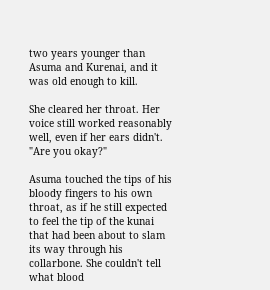two years younger than Asuma and Kurenai, and it was old enough to kill.

She cleared her throat. Her voice still worked reasonably well, even if her ears didn't. "Are you okay?"

Asuma touched the tips of his bloody fingers to his own throat, as if he still expected to feel the tip of the kunai that had been about to slam its way through his collarbone. She couldn't tell what blood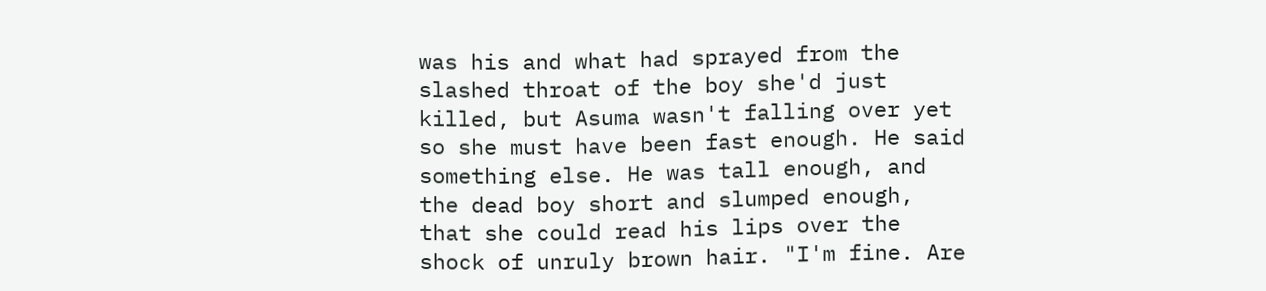was his and what had sprayed from the slashed throat of the boy she'd just killed, but Asuma wasn't falling over yet so she must have been fast enough. He said something else. He was tall enough, and the dead boy short and slumped enough, that she could read his lips over the shock of unruly brown hair. "I'm fine. Are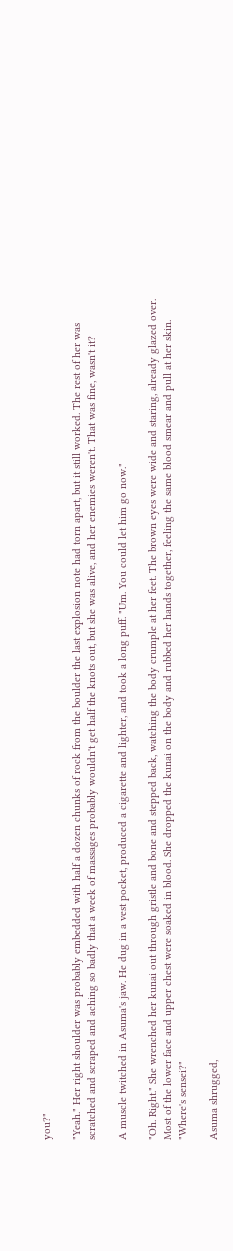you?"

"Yeah." Her right shoulder was probably embedded with half a dozen chunks of rock from the boulder the last explosion note had torn apart, but it still worked. The rest of her was scratched and scraped and aching so badly that a week of massages probably wouldn't get half the knots out, but she was alive, and her enemies weren't. That was fine, wasn't it?

A muscle twitched in Asuma's jaw. He dug in a vest pocket, produced a cigarette and lighter, and took a long puff. "Um. You could let him go now."

"Oh. Right." She wrenched her kunai out through gristle and bone and stepped back, watching the body crumple at her feet. The brown eyes were wide and staring, already glazed over. Most of the lower face and upper chest were soaked in blood. She dropped the kunai on the body and rubbed her hands together, feeling the same blood smear and pull at her skin. "Where's sensei?"

Asuma shrugged,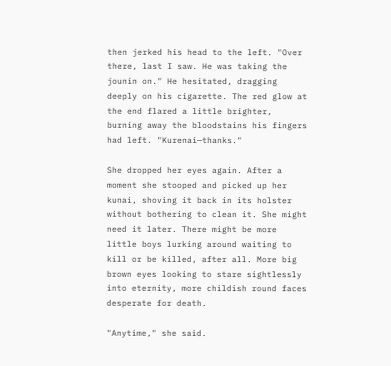then jerked his head to the left. "Over there, last I saw. He was taking the jounin on." He hesitated, dragging deeply on his cigarette. The red glow at the end flared a little brighter, burning away the bloodstains his fingers had left. "Kurenai—thanks."

She dropped her eyes again. After a moment she stooped and picked up her kunai, shoving it back in its holster without bothering to clean it. She might need it later. There might be more little boys lurking around waiting to kill or be killed, after all. More big brown eyes looking to stare sightlessly into eternity, more childish round faces desperate for death.

"Anytime," she said.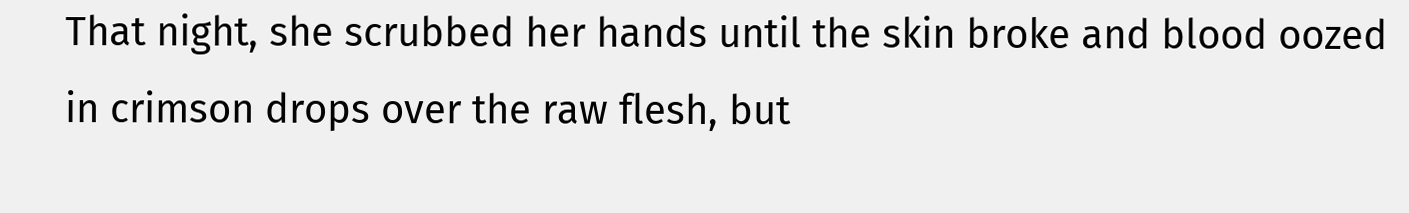That night, she scrubbed her hands until the skin broke and blood oozed in crimson drops over the raw flesh, but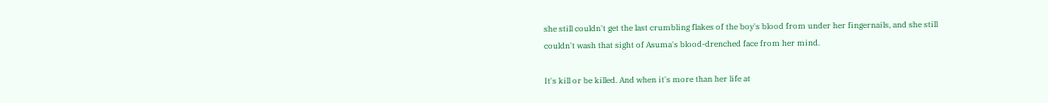she still couldn't get the last crumbling flakes of the boy's blood from under her fingernails, and she still couldn't wash that sight of Asuma's blood-drenched face from her mind.

It's kill or be killed. And when it's more than her life at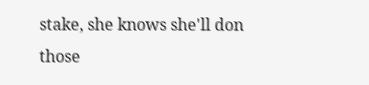stake, she knows she'll don those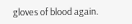gloves of blood again.